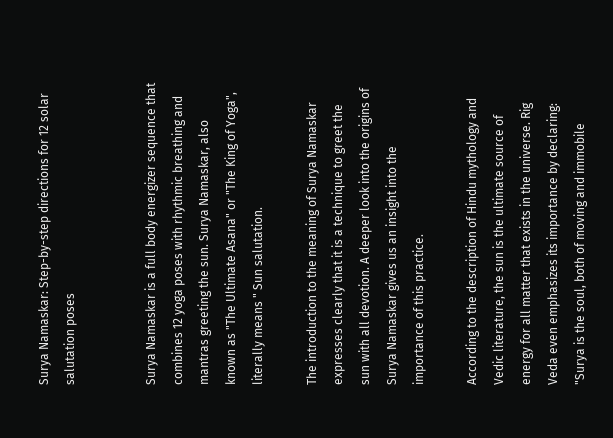Surya Namaskar: Step-by-step directions for 12 solar salutation poses


Surya Namaskar is a full body energizer sequence that combines 12 yoga poses with rhythmic breathing and mantras greeting the sun. Surya Namaskar, also known as "The Ultimate Asana" or "The King of Yoga", literally means " Sun salutation.

The introduction to the meaning of Surya Namaskar expresses clearly that it is a technique to greet the sun with all devotion. A deeper look into the origins of Surya Namaskar gives us an insight into the importance of this practice.

According to the description of Hindu mythology and Vedic literature, the sun is the ultimate source of energy for all matter that exists in the universe. Rig Veda even emphasizes its importance by declaring: "Surya is the soul, both of moving and immobile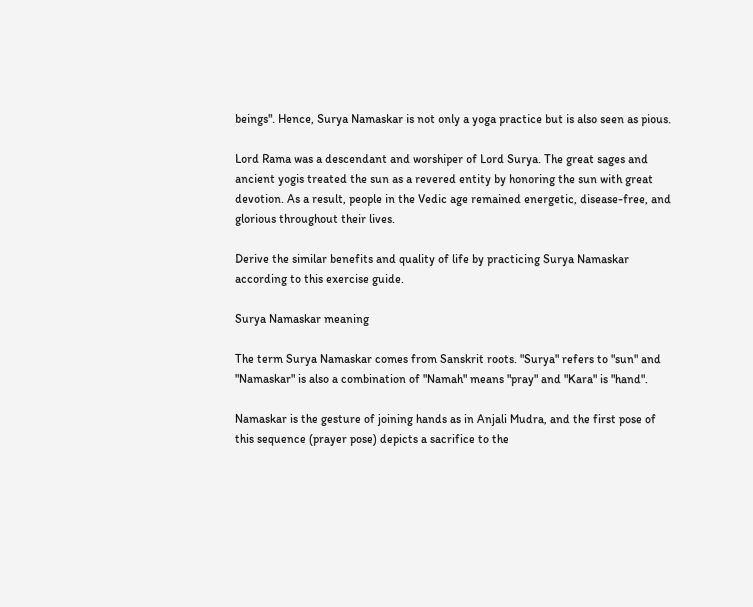beings". Hence, Surya Namaskar is not only a yoga practice but is also seen as pious.

Lord Rama was a descendant and worshiper of Lord Surya. The great sages and ancient yogis treated the sun as a revered entity by honoring the sun with great devotion. As a result, people in the Vedic age remained energetic, disease-free, and glorious throughout their lives.

Derive the similar benefits and quality of life by practicing Surya Namaskar according to this exercise guide.

Surya Namaskar meaning

The term Surya Namaskar comes from Sanskrit roots. "Surya" refers to "sun" and "Namaskar" is also a combination of "Namah" means "pray" and "Kara" is "hand".

Namaskar is the gesture of joining hands as in Anjali Mudra, and the first pose of this sequence (prayer pose) depicts a sacrifice to the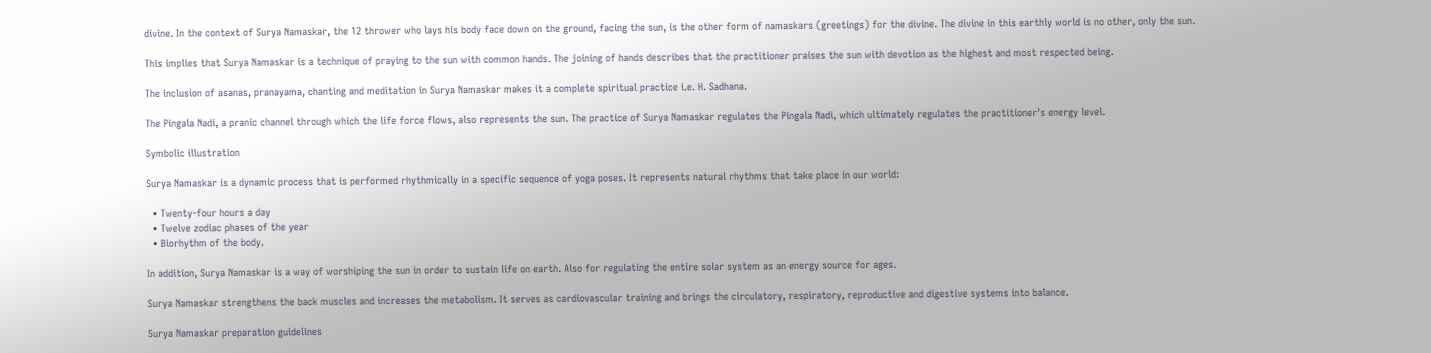divine. In the context of Surya Namaskar, the 12 thrower who lays his body face down on the ground, facing the sun, is the other form of namaskars (greetings) for the divine. The divine in this earthly world is no other, only the sun.

This implies that Surya Namaskar is a technique of praying to the sun with common hands. The joining of hands describes that the practitioner praises the sun with devotion as the highest and most respected being.

The inclusion of asanas, pranayama, chanting and meditation in Surya Namaskar makes it a complete spiritual practice i.e. H. Sadhana.

The Pingala Nadi, a pranic channel through which the life force flows, also represents the sun. The practice of Surya Namaskar regulates the Pingala Nadi, which ultimately regulates the practitioner's energy level.

Symbolic illustration

Surya Namaskar is a dynamic process that is performed rhythmically in a specific sequence of yoga poses. It represents natural rhythms that take place in our world:

  • Twenty-four hours a day
  • Twelve zodiac phases of the year
  • Biorhythm of the body.

In addition, Surya Namaskar is a way of worshiping the sun in order to sustain life on earth. Also for regulating the entire solar system as an energy source for ages.

Surya Namaskar strengthens the back muscles and increases the metabolism. It serves as cardiovascular training and brings the circulatory, respiratory, reproductive and digestive systems into balance.

Surya Namaskar preparation guidelines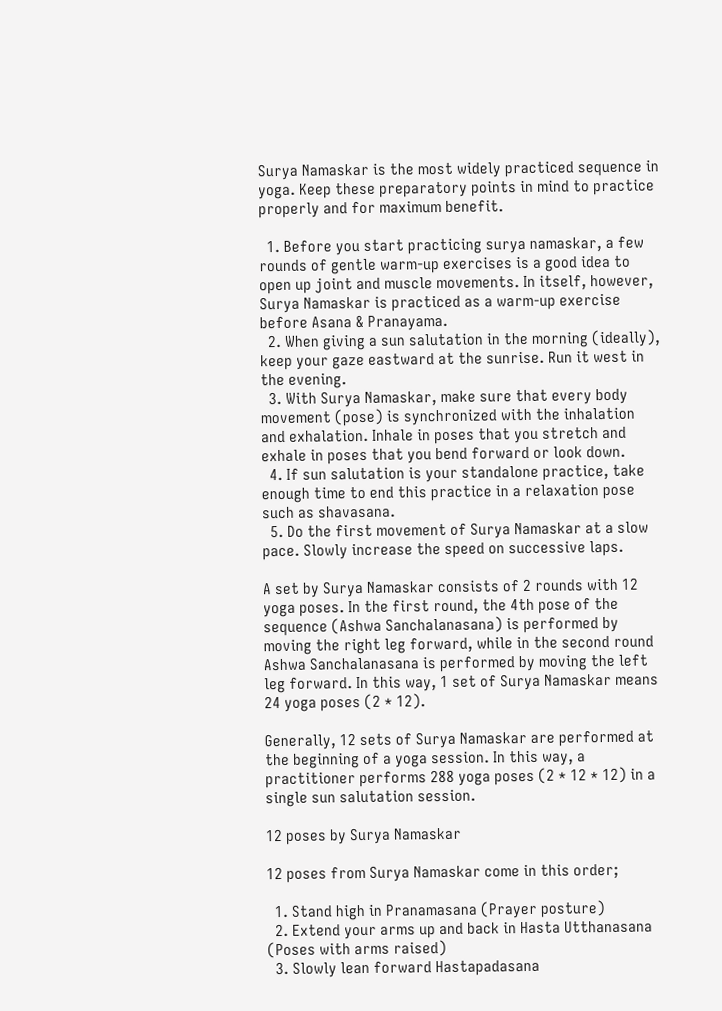Surya Namaskar is the most widely practiced sequence in yoga. Keep these preparatory points in mind to practice properly and for maximum benefit.

  1. Before you start practicing surya namaskar, a few rounds of gentle warm-up exercises is a good idea to open up joint and muscle movements. In itself, however, Surya Namaskar is practiced as a warm-up exercise before Asana & Pranayama.
  2. When giving a sun salutation in the morning (ideally), keep your gaze eastward at the sunrise. Run it west in the evening.
  3. With Surya Namaskar, make sure that every body movement (pose) is synchronized with the inhalation and exhalation. Inhale in poses that you stretch and exhale in poses that you bend forward or look down.
  4. If sun salutation is your standalone practice, take enough time to end this practice in a relaxation pose such as shavasana.
  5. Do the first movement of Surya Namaskar at a slow pace. Slowly increase the speed on successive laps.

A set by Surya Namaskar consists of 2 rounds with 12 yoga poses. In the first round, the 4th pose of the sequence (Ashwa Sanchalanasana) is performed by moving the right leg forward, while in the second round Ashwa Sanchalanasana is performed by moving the left leg forward. In this way, 1 set of Surya Namaskar means 24 yoga poses (2 * 12).

Generally, 12 sets of Surya Namaskar are performed at the beginning of a yoga session. In this way, a practitioner performs 288 yoga poses (2 * 12 * 12) in a single sun salutation session.

12 poses by Surya Namaskar

12 poses from Surya Namaskar come in this order;

  1. Stand high in Pranamasana (Prayer posture)
  2. Extend your arms up and back in Hasta Utthanasana (Poses with arms raised)
  3. Slowly lean forward Hastapadasana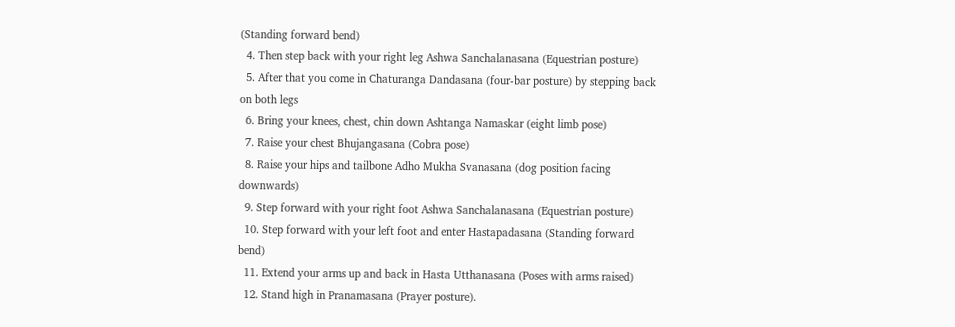(Standing forward bend)
  4. Then step back with your right leg Ashwa Sanchalanasana (Equestrian posture)
  5. After that you come in Chaturanga Dandasana (four-bar posture) by stepping back on both legs
  6. Bring your knees, chest, chin down Ashtanga Namaskar (eight limb pose)
  7. Raise your chest Bhujangasana (Cobra pose)
  8. Raise your hips and tailbone Adho Mukha Svanasana (dog position facing downwards)
  9. Step forward with your right foot Ashwa Sanchalanasana (Equestrian posture)
  10. Step forward with your left foot and enter Hastapadasana (Standing forward bend)
  11. Extend your arms up and back in Hasta Utthanasana (Poses with arms raised)
  12. Stand high in Pranamasana (Prayer posture).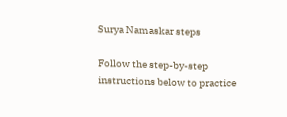Surya Namaskar steps

Follow the step-by-step instructions below to practice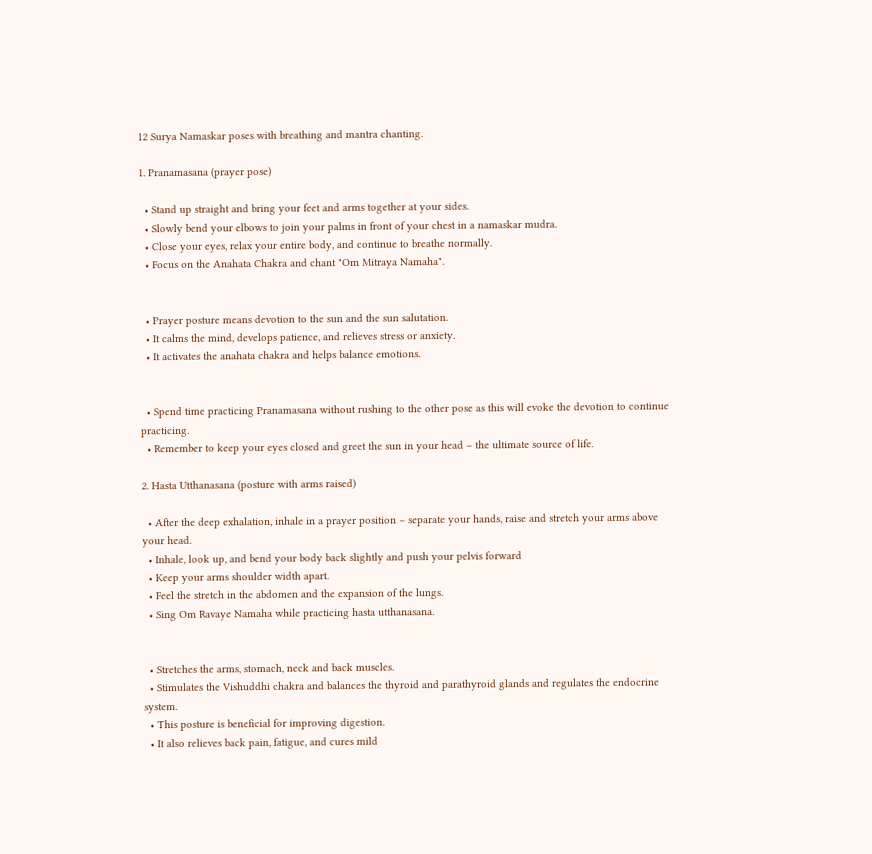12 Surya Namaskar poses with breathing and mantra chanting.

1. Pranamasana (prayer pose)

  • Stand up straight and bring your feet and arms together at your sides.
  • Slowly bend your elbows to join your palms in front of your chest in a namaskar mudra.
  • Close your eyes, relax your entire body, and continue to breathe normally.
  • Focus on the Anahata Chakra and chant "Om Mitraya Namaha".


  • Prayer posture means devotion to the sun and the sun salutation.
  • It calms the mind, develops patience, and relieves stress or anxiety.
  • It activates the anahata chakra and helps balance emotions.


  • Spend time practicing Pranamasana without rushing to the other pose as this will evoke the devotion to continue practicing.
  • Remember to keep your eyes closed and greet the sun in your head – the ultimate source of life.

2. Hasta Utthanasana (posture with arms raised)

  • After the deep exhalation, inhale in a prayer position – separate your hands, raise and stretch your arms above your head.
  • Inhale, look up, and bend your body back slightly and push your pelvis forward
  • Keep your arms shoulder width apart.
  • Feel the stretch in the abdomen and the expansion of the lungs.
  • Sing Om Ravaye Namaha while practicing hasta utthanasana.


  • Stretches the arms, stomach, neck and back muscles.
  • Stimulates the Vishuddhi chakra and balances the thyroid and parathyroid glands and regulates the endocrine system.
  • This posture is beneficial for improving digestion.
  • It also relieves back pain, fatigue, and cures mild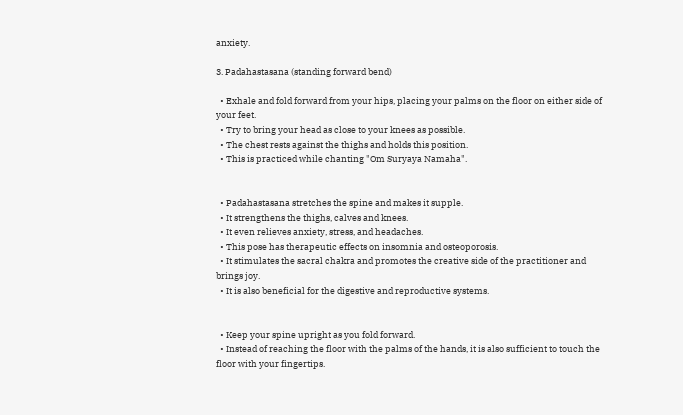anxiety.

3. Padahastasana (standing forward bend)

  • Exhale and fold forward from your hips, placing your palms on the floor on either side of your feet.
  • Try to bring your head as close to your knees as possible.
  • The chest rests against the thighs and holds this position.
  • This is practiced while chanting "Om Suryaya Namaha".


  • Padahastasana stretches the spine and makes it supple.
  • It strengthens the thighs, calves and knees.
  • It even relieves anxiety, stress, and headaches.
  • This pose has therapeutic effects on insomnia and osteoporosis.
  • It stimulates the sacral chakra and promotes the creative side of the practitioner and brings joy.
  • It is also beneficial for the digestive and reproductive systems.


  • Keep your spine upright as you fold forward.
  • Instead of reaching the floor with the palms of the hands, it is also sufficient to touch the floor with your fingertips.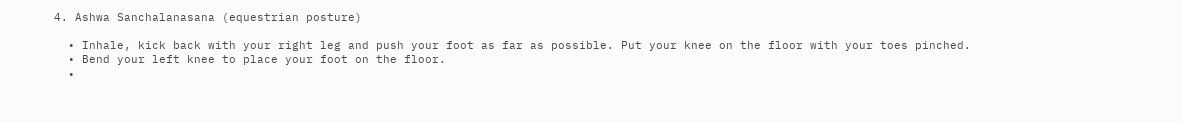4. Ashwa Sanchalanasana (equestrian posture)

  • Inhale, kick back with your right leg and push your foot as far as possible. Put your knee on the floor with your toes pinched.
  • Bend your left knee to place your foot on the floor.
  •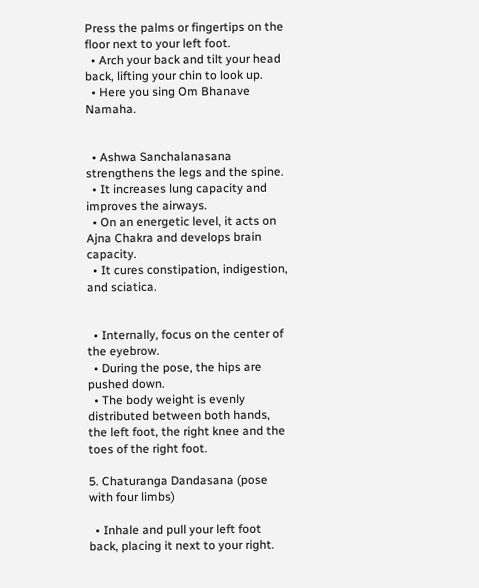Press the palms or fingertips on the floor next to your left foot.
  • Arch your back and tilt your head back, lifting your chin to look up.
  • Here you sing Om Bhanave Namaha.


  • Ashwa Sanchalanasana strengthens the legs and the spine.
  • It increases lung capacity and improves the airways.
  • On an energetic level, it acts on Ajna Chakra and develops brain capacity.
  • It cures constipation, indigestion, and sciatica.


  • Internally, focus on the center of the eyebrow.
  • During the pose, the hips are pushed down.
  • The body weight is evenly distributed between both hands, the left foot, the right knee and the toes of the right foot.

5. Chaturanga Dandasana (pose with four limbs)

  • Inhale and pull your left foot back, placing it next to your right.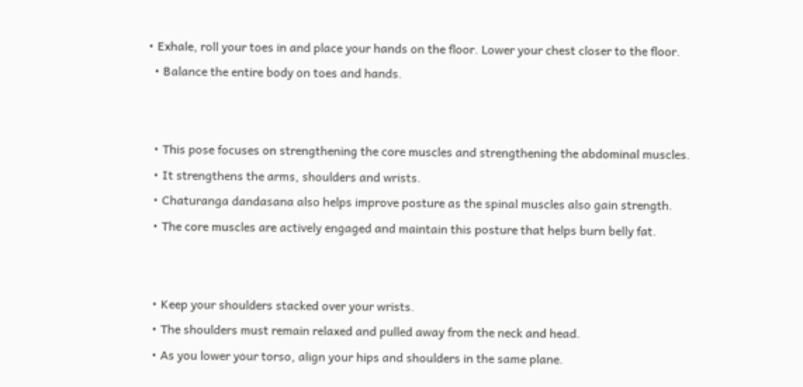• Exhale, roll your toes in and place your hands on the floor. Lower your chest closer to the floor.
  • Balance the entire body on toes and hands.


  • This pose focuses on strengthening the core muscles and strengthening the abdominal muscles.
  • It strengthens the arms, shoulders and wrists.
  • Chaturanga dandasana also helps improve posture as the spinal muscles also gain strength.
  • The core muscles are actively engaged and maintain this posture that helps burn belly fat.


  • Keep your shoulders stacked over your wrists.
  • The shoulders must remain relaxed and pulled away from the neck and head.
  • As you lower your torso, align your hips and shoulders in the same plane.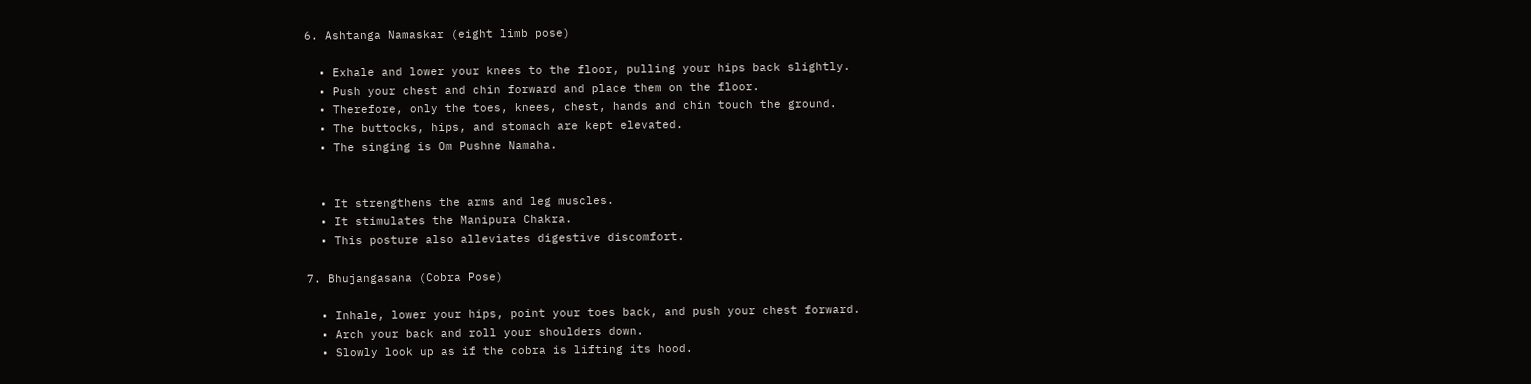6. Ashtanga Namaskar (eight limb pose)

  • Exhale and lower your knees to the floor, pulling your hips back slightly.
  • Push your chest and chin forward and place them on the floor.
  • Therefore, only the toes, knees, chest, hands and chin touch the ground.
  • The buttocks, hips, and stomach are kept elevated.
  • The singing is Om Pushne Namaha.


  • It strengthens the arms and leg muscles.
  • It stimulates the Manipura Chakra.
  • This posture also alleviates digestive discomfort.

7. Bhujangasana (Cobra Pose)

  • Inhale, lower your hips, point your toes back, and push your chest forward.
  • Arch your back and roll your shoulders down.
  • Slowly look up as if the cobra is lifting its hood.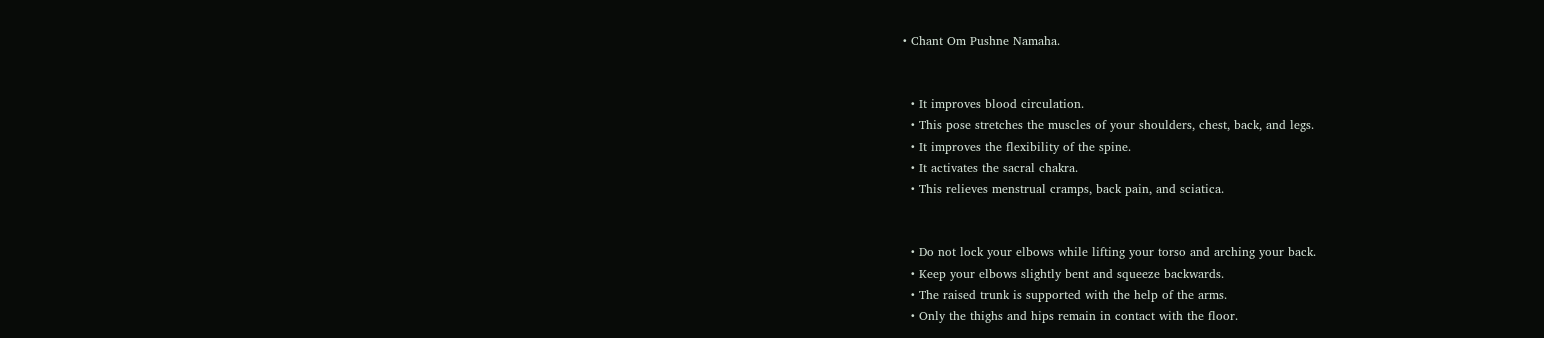• Chant Om Pushne Namaha.


  • It improves blood circulation.
  • This pose stretches the muscles of your shoulders, chest, back, and legs.
  • It improves the flexibility of the spine.
  • It activates the sacral chakra.
  • This relieves menstrual cramps, back pain, and sciatica.


  • Do not lock your elbows while lifting your torso and arching your back.
  • Keep your elbows slightly bent and squeeze backwards.
  • The raised trunk is supported with the help of the arms.
  • Only the thighs and hips remain in contact with the floor.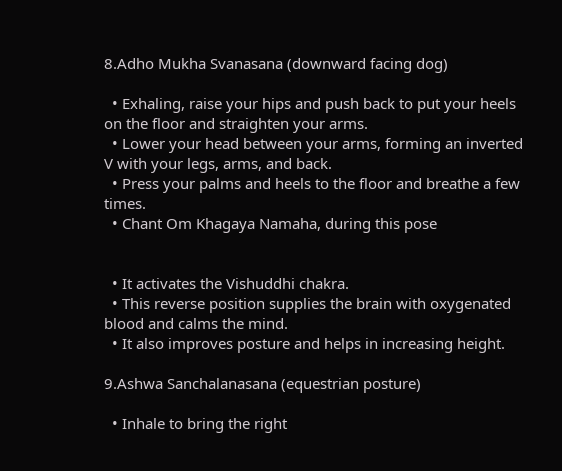8.Adho Mukha Svanasana (downward facing dog)

  • Exhaling, raise your hips and push back to put your heels on the floor and straighten your arms.
  • Lower your head between your arms, forming an inverted V with your legs, arms, and back.
  • Press your palms and heels to the floor and breathe a few times.
  • Chant Om Khagaya Namaha, during this pose


  • It activates the Vishuddhi chakra.
  • This reverse position supplies the brain with oxygenated blood and calms the mind.
  • It also improves posture and helps in increasing height.

9.Ashwa Sanchalanasana (equestrian posture)

  • Inhale to bring the right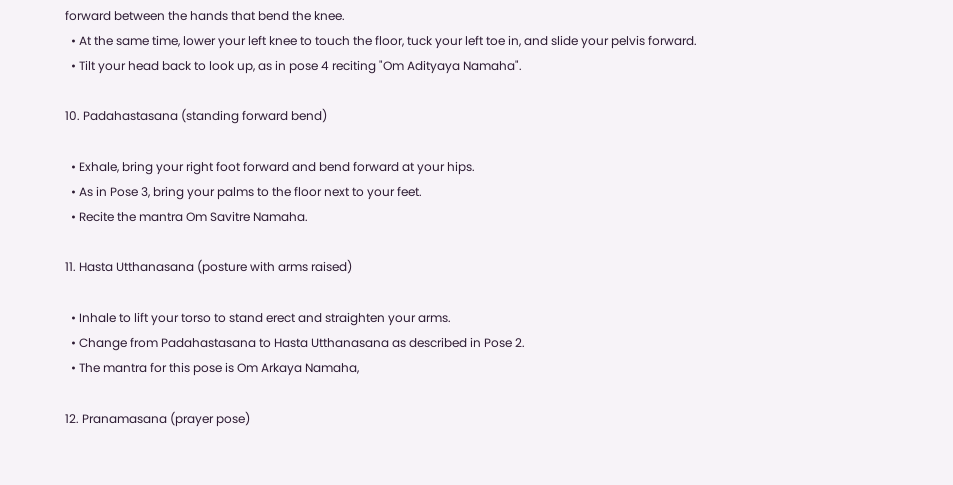forward between the hands that bend the knee.
  • At the same time, lower your left knee to touch the floor, tuck your left toe in, and slide your pelvis forward.
  • Tilt your head back to look up, as in pose 4 reciting "Om Adityaya Namaha".

10. Padahastasana (standing forward bend)

  • Exhale, bring your right foot forward and bend forward at your hips.
  • As in Pose 3, bring your palms to the floor next to your feet.
  • Recite the mantra Om Savitre Namaha.

11. Hasta Utthanasana (posture with arms raised)

  • Inhale to lift your torso to stand erect and straighten your arms.
  • Change from Padahastasana to Hasta Utthanasana as described in Pose 2.
  • The mantra for this pose is Om Arkaya Namaha,

12. Pranamasana (prayer pose)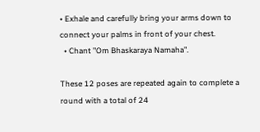• Exhale and carefully bring your arms down to connect your palms in front of your chest.
  • Chant "Om Bhaskaraya Namaha".

These 12 poses are repeated again to complete a round with a total of 24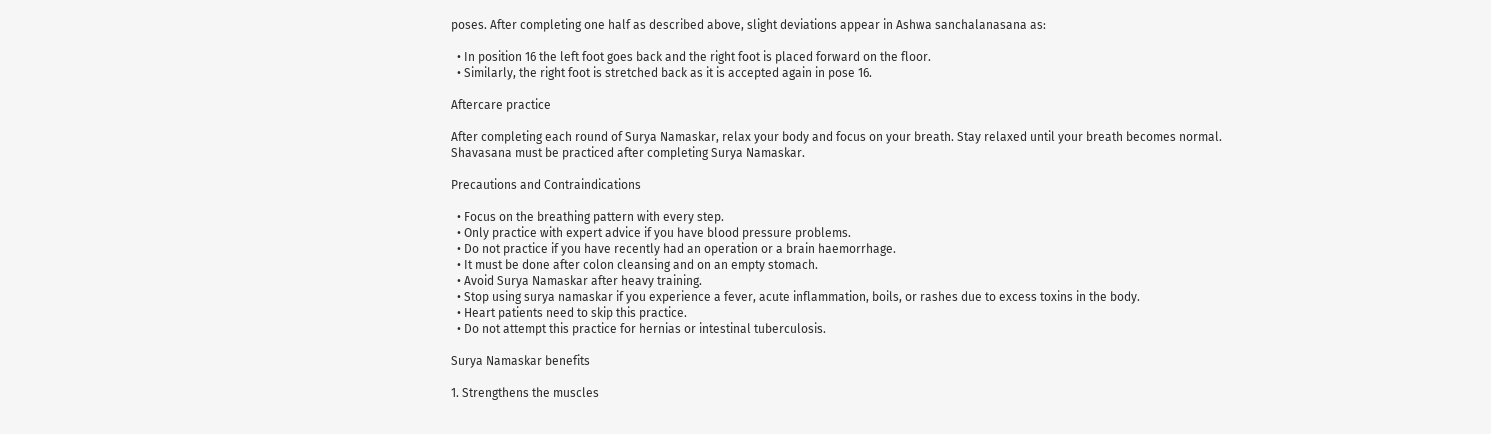poses. After completing one half as described above, slight deviations appear in Ashwa sanchalanasana as:

  • In position 16 the left foot goes back and the right foot is placed forward on the floor.
  • Similarly, the right foot is stretched back as it is accepted again in pose 16.

Aftercare practice

After completing each round of Surya Namaskar, relax your body and focus on your breath. Stay relaxed until your breath becomes normal. Shavasana must be practiced after completing Surya Namaskar.

Precautions and Contraindications

  • Focus on the breathing pattern with every step.
  • Only practice with expert advice if you have blood pressure problems.
  • Do not practice if you have recently had an operation or a brain haemorrhage.
  • It must be done after colon cleansing and on an empty stomach.
  • Avoid Surya Namaskar after heavy training.
  • Stop using surya namaskar if you experience a fever, acute inflammation, boils, or rashes due to excess toxins in the body.
  • Heart patients need to skip this practice.
  • Do not attempt this practice for hernias or intestinal tuberculosis.

Surya Namaskar benefits

1. Strengthens the muscles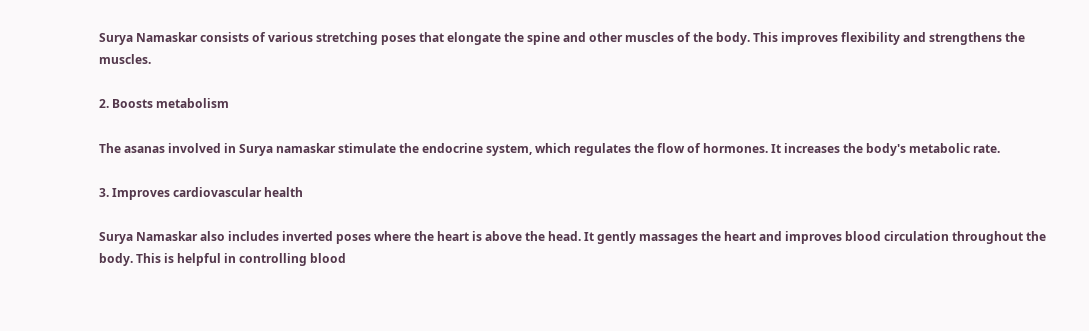Surya Namaskar consists of various stretching poses that elongate the spine and other muscles of the body. This improves flexibility and strengthens the muscles.

2. Boosts metabolism

The asanas involved in Surya namaskar stimulate the endocrine system, which regulates the flow of hormones. It increases the body's metabolic rate.

3. Improves cardiovascular health

Surya Namaskar also includes inverted poses where the heart is above the head. It gently massages the heart and improves blood circulation throughout the body. This is helpful in controlling blood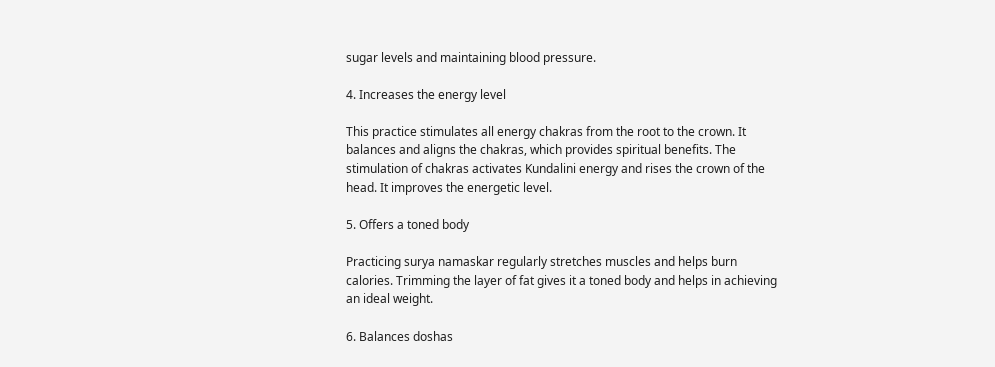sugar levels and maintaining blood pressure.

4. Increases the energy level

This practice stimulates all energy chakras from the root to the crown. It balances and aligns the chakras, which provides spiritual benefits. The stimulation of chakras activates Kundalini energy and rises the crown of the head. It improves the energetic level.

5. Offers a toned body

Practicing surya namaskar regularly stretches muscles and helps burn calories. Trimming the layer of fat gives it a toned body and helps in achieving an ideal weight.

6. Balances doshas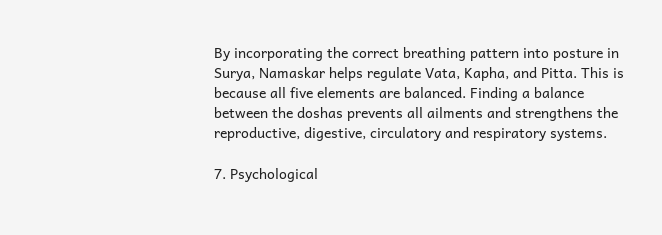By incorporating the correct breathing pattern into posture in Surya, Namaskar helps regulate Vata, Kapha, and Pitta. This is because all five elements are balanced. Finding a balance between the doshas prevents all ailments and strengthens the reproductive, digestive, circulatory and respiratory systems.

7. Psychological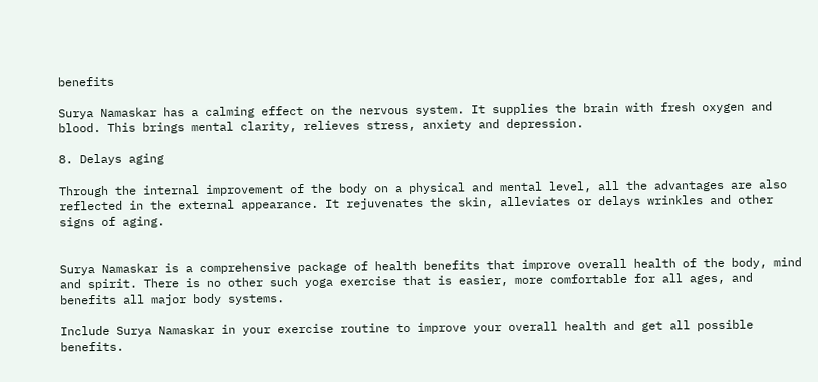benefits

Surya Namaskar has a calming effect on the nervous system. It supplies the brain with fresh oxygen and blood. This brings mental clarity, relieves stress, anxiety and depression.

8. Delays aging

Through the internal improvement of the body on a physical and mental level, all the advantages are also reflected in the external appearance. It rejuvenates the skin, alleviates or delays wrinkles and other signs of aging.


Surya Namaskar is a comprehensive package of health benefits that improve overall health of the body, mind and spirit. There is no other such yoga exercise that is easier, more comfortable for all ages, and benefits all major body systems.

Include Surya Namaskar in your exercise routine to improve your overall health and get all possible benefits.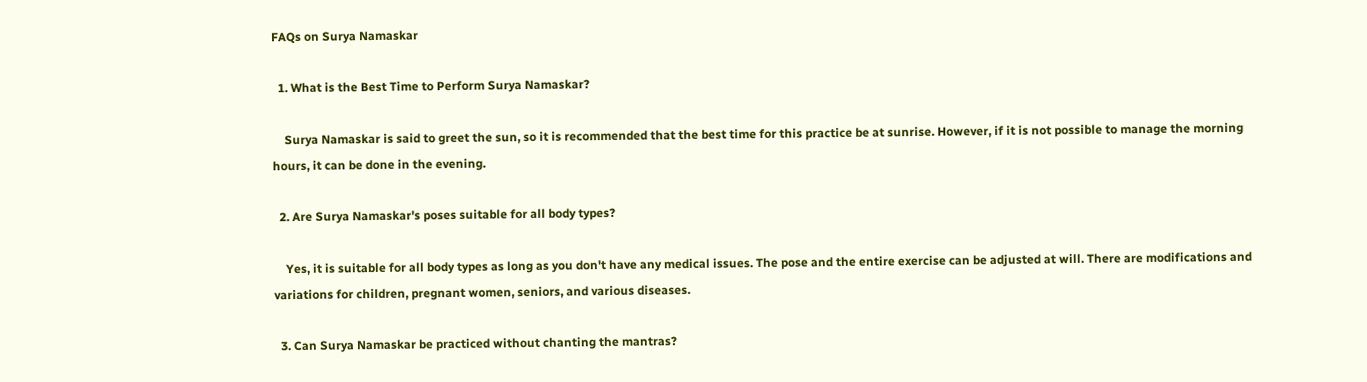FAQs on Surya Namaskar

  1. What is the Best Time to Perform Surya Namaskar?

    Surya Namaskar is said to greet the sun, so it is recommended that the best time for this practice be at sunrise. However, if it is not possible to manage the morning hours, it can be done in the evening.

  2. Are Surya Namaskar's poses suitable for all body types?

    Yes, it is suitable for all body types as long as you don't have any medical issues. The pose and the entire exercise can be adjusted at will. There are modifications and variations for children, pregnant women, seniors, and various diseases.

  3. Can Surya Namaskar be practiced without chanting the mantras?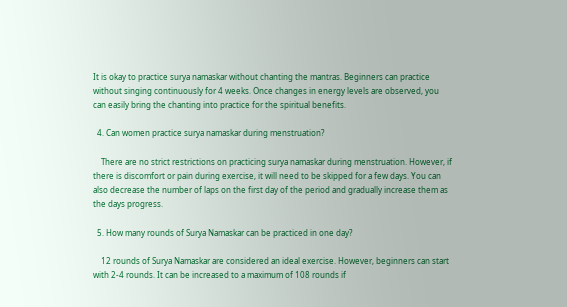It is okay to practice surya namaskar without chanting the mantras. Beginners can practice without singing continuously for 4 weeks. Once changes in energy levels are observed, you can easily bring the chanting into practice for the spiritual benefits.

  4. Can women practice surya namaskar during menstruation?

    There are no strict restrictions on practicing surya namaskar during menstruation. However, if there is discomfort or pain during exercise, it will need to be skipped for a few days. You can also decrease the number of laps on the first day of the period and gradually increase them as the days progress.

  5. How many rounds of Surya Namaskar can be practiced in one day?

    12 rounds of Surya Namaskar are considered an ideal exercise. However, beginners can start with 2-4 rounds. It can be increased to a maximum of 108 rounds if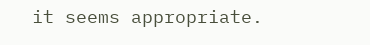it seems appropriate.